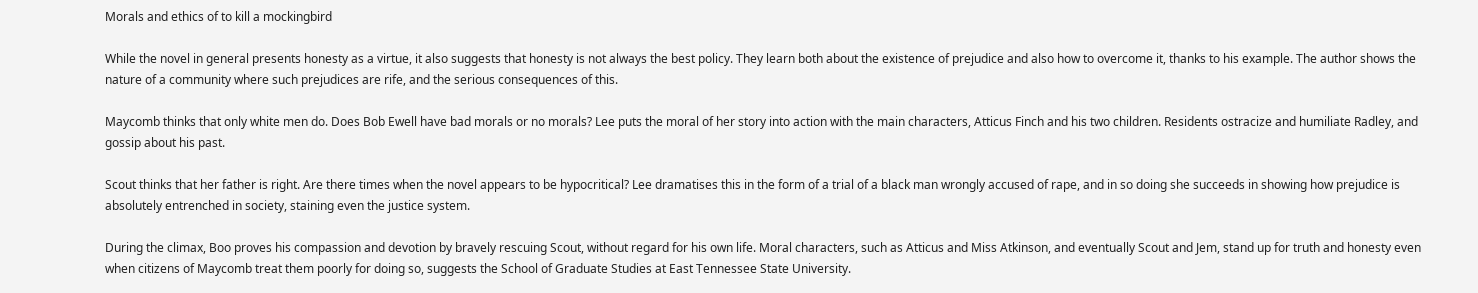Morals and ethics of to kill a mockingbird

While the novel in general presents honesty as a virtue, it also suggests that honesty is not always the best policy. They learn both about the existence of prejudice and also how to overcome it, thanks to his example. The author shows the nature of a community where such prejudices are rife, and the serious consequences of this.

Maycomb thinks that only white men do. Does Bob Ewell have bad morals or no morals? Lee puts the moral of her story into action with the main characters, Atticus Finch and his two children. Residents ostracize and humiliate Radley, and gossip about his past.

Scout thinks that her father is right. Are there times when the novel appears to be hypocritical? Lee dramatises this in the form of a trial of a black man wrongly accused of rape, and in so doing she succeeds in showing how prejudice is absolutely entrenched in society, staining even the justice system.

During the climax, Boo proves his compassion and devotion by bravely rescuing Scout, without regard for his own life. Moral characters, such as Atticus and Miss Atkinson, and eventually Scout and Jem, stand up for truth and honesty even when citizens of Maycomb treat them poorly for doing so, suggests the School of Graduate Studies at East Tennessee State University.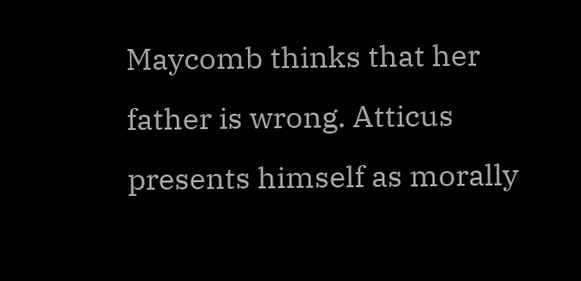Maycomb thinks that her father is wrong. Atticus presents himself as morally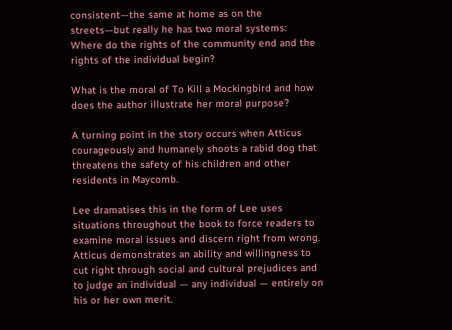consistent—the same at home as on the streets—but really he has two moral systems: Where do the rights of the community end and the rights of the individual begin?

What is the moral of To Kill a Mockingbird and how does the author illustrate her moral purpose?

A turning point in the story occurs when Atticus courageously and humanely shoots a rabid dog that threatens the safety of his children and other residents in Maycomb.

Lee dramatises this in the form of Lee uses situations throughout the book to force readers to examine moral issues and discern right from wrong. Atticus demonstrates an ability and willingness to cut right through social and cultural prejudices and to judge an individual — any individual — entirely on his or her own merit.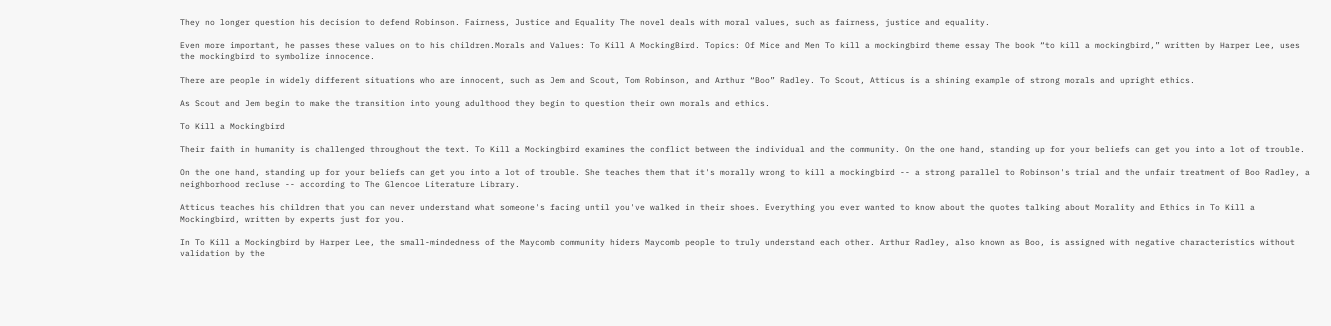They no longer question his decision to defend Robinson. Fairness, Justice and Equality The novel deals with moral values, such as fairness, justice and equality.

Even more important, he passes these values on to his children.Morals and Values: To Kill A MockingBird. Topics: Of Mice and Men To kill a mockingbird theme essay The book “to kill a mockingbird,” written by Harper Lee, uses the mockingbird to symbolize innocence.

There are people in widely different situations who are innocent, such as Jem and Scout, Tom Robinson, and Arthur “Boo” Radley. To Scout, Atticus is a shining example of strong morals and upright ethics.

As Scout and Jem begin to make the transition into young adulthood they begin to question their own morals and ethics.

To Kill a Mockingbird

Their faith in humanity is challenged throughout the text. To Kill a Mockingbird examines the conflict between the individual and the community. On the one hand, standing up for your beliefs can get you into a lot of trouble.

On the one hand, standing up for your beliefs can get you into a lot of trouble. She teaches them that it's morally wrong to kill a mockingbird -- a strong parallel to Robinson's trial and the unfair treatment of Boo Radley, a neighborhood recluse -- according to The Glencoe Literature Library.

Atticus teaches his children that you can never understand what someone's facing until you've walked in their shoes. Everything you ever wanted to know about the quotes talking about Morality and Ethics in To Kill a Mockingbird, written by experts just for you.

In To Kill a Mockingbird by Harper Lee, the small-mindedness of the Maycomb community hiders Maycomb people to truly understand each other. Arthur Radley, also known as Boo, is assigned with negative characteristics without validation by the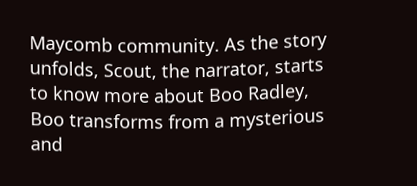Maycomb community. As the story unfolds, Scout, the narrator, starts to know more about Boo Radley, Boo transforms from a mysterious and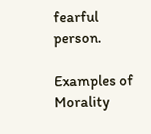fearful person.

Examples of Morality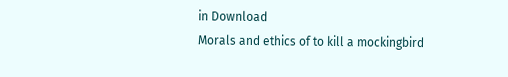in Download
Morals and ethics of to kill a mockingbird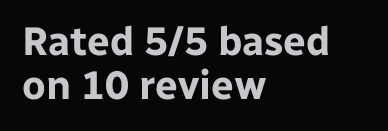Rated 5/5 based on 10 review